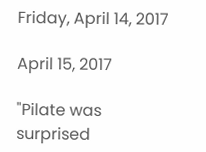Friday, April 14, 2017

April 15, 2017

"Pilate was surprised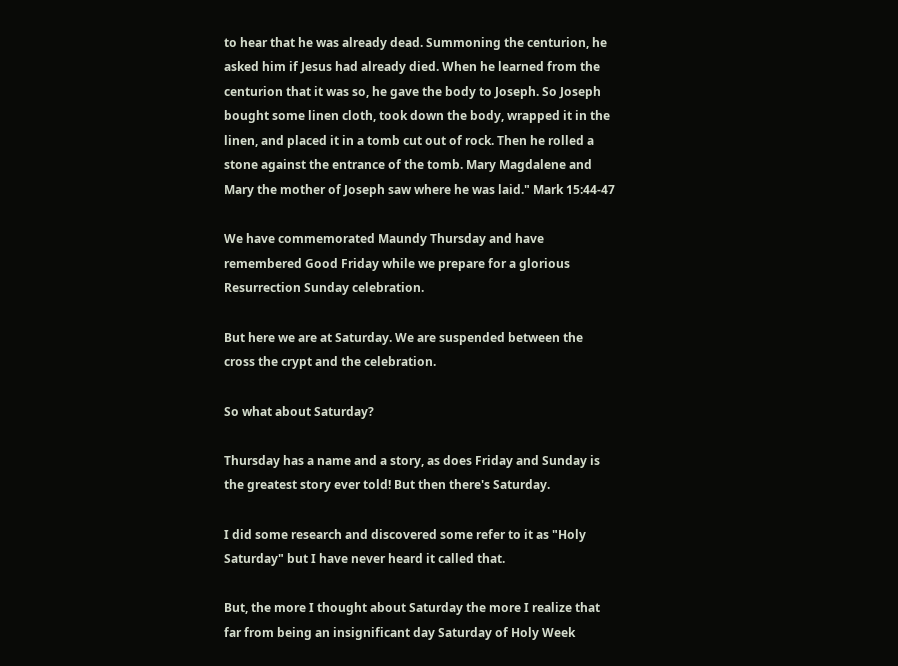to hear that he was already dead. Summoning the centurion, he asked him if Jesus had already died. When he learned from the centurion that it was so, he gave the body to Joseph. So Joseph bought some linen cloth, took down the body, wrapped it in the linen, and placed it in a tomb cut out of rock. Then he rolled a stone against the entrance of the tomb. Mary Magdalene and Mary the mother of Joseph saw where he was laid." Mark 15:44-47

We have commemorated Maundy Thursday and have remembered Good Friday while we prepare for a glorious Resurrection Sunday celebration.

But here we are at Saturday. We are suspended between the cross the crypt and the celebration.

So what about Saturday?

Thursday has a name and a story, as does Friday and Sunday is the greatest story ever told! But then there's Saturday.

I did some research and discovered some refer to it as "Holy Saturday" but I have never heard it called that.

But, the more I thought about Saturday the more I realize that far from being an insignificant day Saturday of Holy Week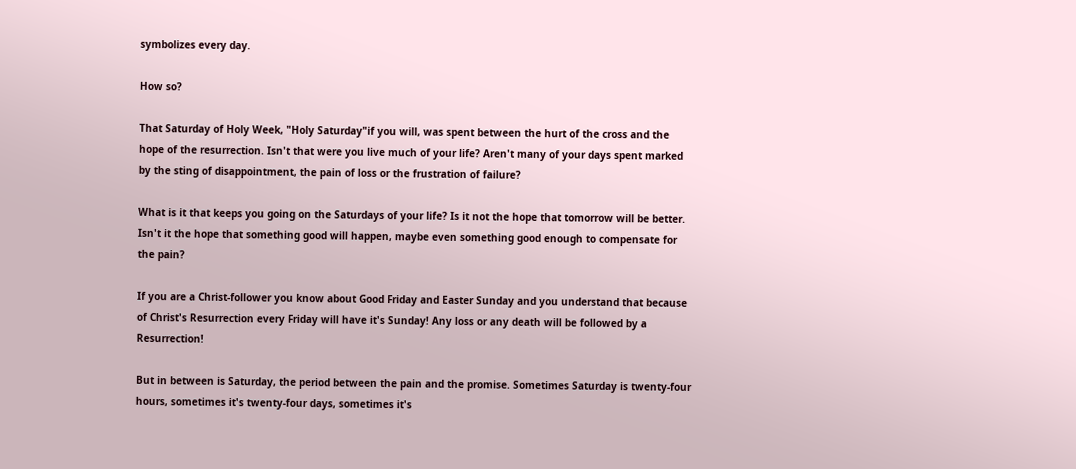symbolizes every day.

How so?

That Saturday of Holy Week, "Holy Saturday"if you will, was spent between the hurt of the cross and the hope of the resurrection. Isn't that were you live much of your life? Aren't many of your days spent marked by the sting of disappointment, the pain of loss or the frustration of failure?

What is it that keeps you going on the Saturdays of your life? Is it not the hope that tomorrow will be better. Isn't it the hope that something good will happen, maybe even something good enough to compensate for the pain?

If you are a Christ-follower you know about Good Friday and Easter Sunday and you understand that because of Christ's Resurrection every Friday will have it's Sunday! Any loss or any death will be followed by a Resurrection!

But in between is Saturday, the period between the pain and the promise. Sometimes Saturday is twenty-four hours, sometimes it's twenty-four days, sometimes it's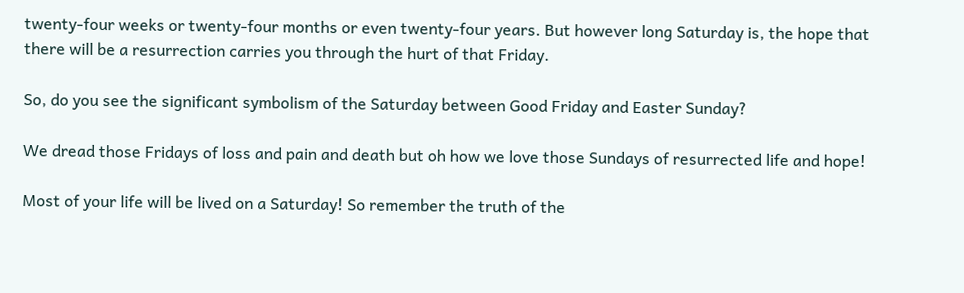twenty-four weeks or twenty-four months or even twenty-four years. But however long Saturday is, the hope that there will be a resurrection carries you through the hurt of that Friday.

So, do you see the significant symbolism of the Saturday between Good Friday and Easter Sunday?

We dread those Fridays of loss and pain and death but oh how we love those Sundays of resurrected life and hope!

Most of your life will be lived on a Saturday! So remember the truth of the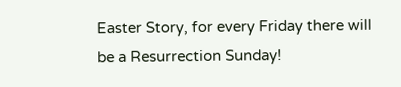Easter Story, for every Friday there will be a Resurrection Sunday!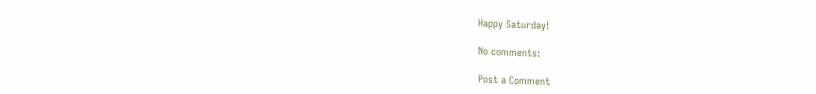Happy Saturday!

No comments:

Post a Comment